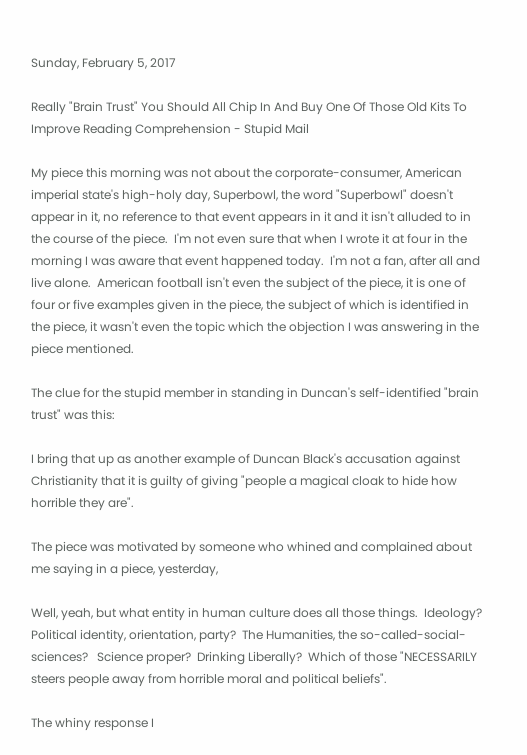Sunday, February 5, 2017

Really "Brain Trust" You Should All Chip In And Buy One Of Those Old Kits To Improve Reading Comprehension - Stupid Mail

My piece this morning was not about the corporate-consumer, American imperial state's high-holy day, Superbowl, the word "Superbowl" doesn't appear in it, no reference to that event appears in it and it isn't alluded to in the course of the piece.  I'm not even sure that when I wrote it at four in the morning I was aware that event happened today.  I'm not a fan, after all and live alone.  American football isn't even the subject of the piece, it is one of four or five examples given in the piece, the subject of which is identified in the piece, it wasn't even the topic which the objection I was answering in the piece mentioned.

The clue for the stupid member in standing in Duncan's self-identified "brain trust" was this:

I bring that up as another example of Duncan Black's accusation against Christianity that it is guilty of giving "people a magical cloak to hide how horrible they are".

The piece was motivated by someone who whined and complained about me saying in a piece, yesterday,

Well, yeah, but what entity in human culture does all those things.  Ideology?  Political identity, orientation, party?  The Humanities, the so-called-social-sciences?   Science proper?  Drinking Liberally?  Which of those "NECESSARILY steers people away from horrible moral and political beliefs".

The whiny response I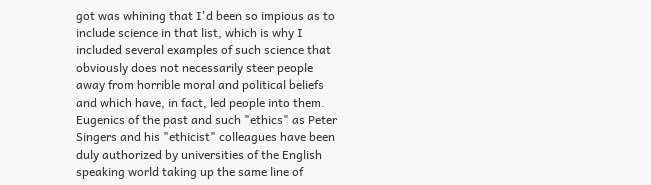got was whining that I'd been so impious as to include science in that list, which is why I included several examples of such science that obviously does not necessarily steer people away from horrible moral and political beliefs and which have, in fact, led people into them.  Eugenics of the past and such "ethics" as Peter Singers and his "ethicist" colleagues have been duly authorized by universities of the English speaking world taking up the same line of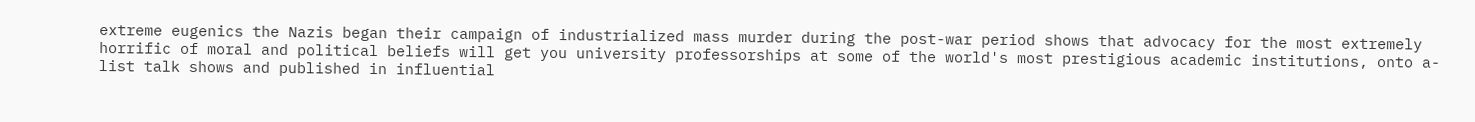extreme eugenics the Nazis began their campaign of industrialized mass murder during the post-war period shows that advocacy for the most extremely horrific of moral and political beliefs will get you university professorships at some of the world's most prestigious academic institutions, onto a-list talk shows and published in influential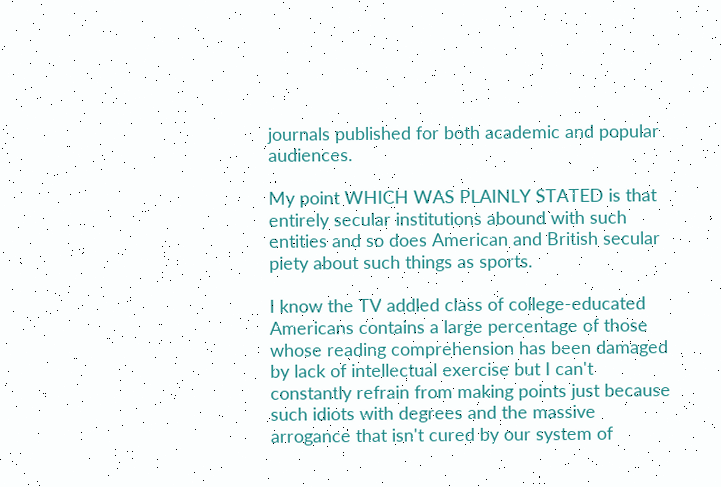journals published for both academic and popular audiences.

My point WHICH WAS PLAINLY STATED is that entirely secular institutions abound with such entities and so does American and British secular piety about such things as sports.

I know the TV addled class of college-educated Americans contains a large percentage of those whose reading comprehension has been damaged by lack of intellectual exercise but I can't constantly refrain from making points just because such idiots with degrees and the massive arrogance that isn't cured by our system of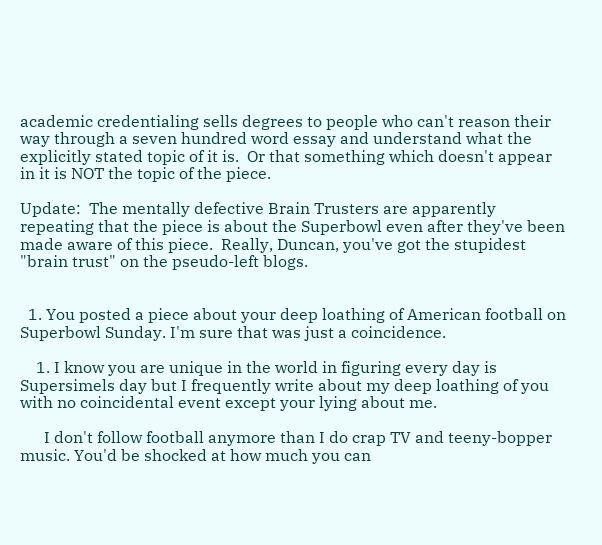academic credentialing sells degrees to people who can't reason their way through a seven hundred word essay and understand what the explicitly stated topic of it is.  Or that something which doesn't appear in it is NOT the topic of the piece.

Update:  The mentally defective Brain Trusters are apparently repeating that the piece is about the Superbowl even after they've been made aware of this piece.  Really, Duncan, you've got the stupidest "brain trust" on the pseudo-left blogs.


  1. You posted a piece about your deep loathing of American football on Superbowl Sunday. I'm sure that was just a coincidence.

    1. I know you are unique in the world in figuring every day is Supersimels day but I frequently write about my deep loathing of you with no coincidental event except your lying about me.

      I don't follow football anymore than I do crap TV and teeny-bopper music. You'd be shocked at how much you can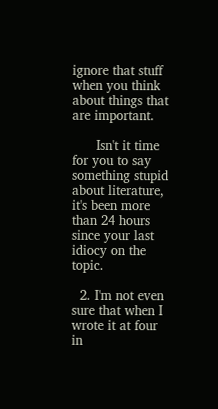ignore that stuff when you think about things that are important.

      Isn't it time for you to say something stupid about literature, it's been more than 24 hours since your last idiocy on the topic.

  2. I'm not even sure that when I wrote it at four in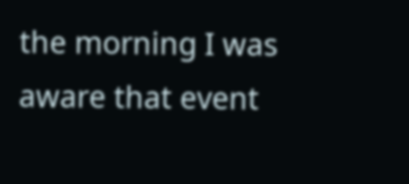the morning I was aware that event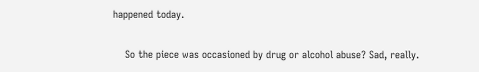happened today.

    So the piece was occasioned by drug or alcohol abuse? Sad, really.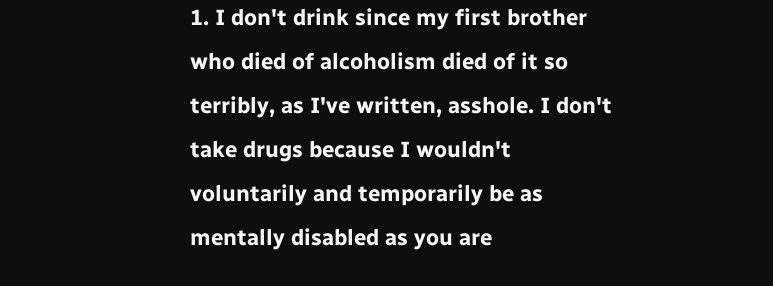1. I don't drink since my first brother who died of alcoholism died of it so terribly, as I've written, asshole. I don't take drugs because I wouldn't voluntarily and temporarily be as mentally disabled as you are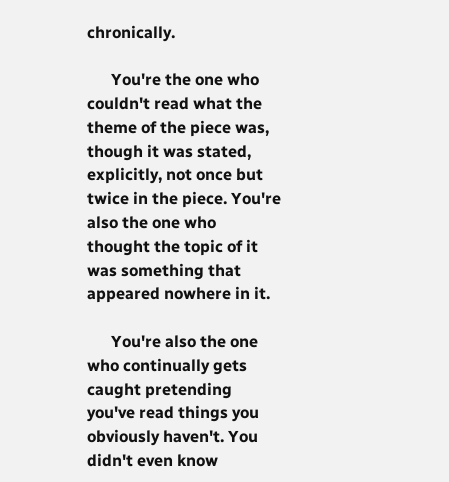chronically.

      You're the one who couldn't read what the theme of the piece was, though it was stated, explicitly, not once but twice in the piece. You're also the one who thought the topic of it was something that appeared nowhere in it.

      You're also the one who continually gets caught pretending you've read things you obviously haven't. You didn't even know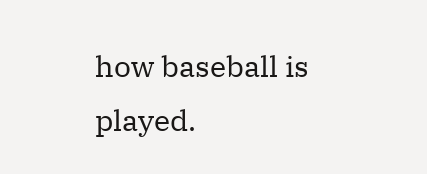how baseball is played.